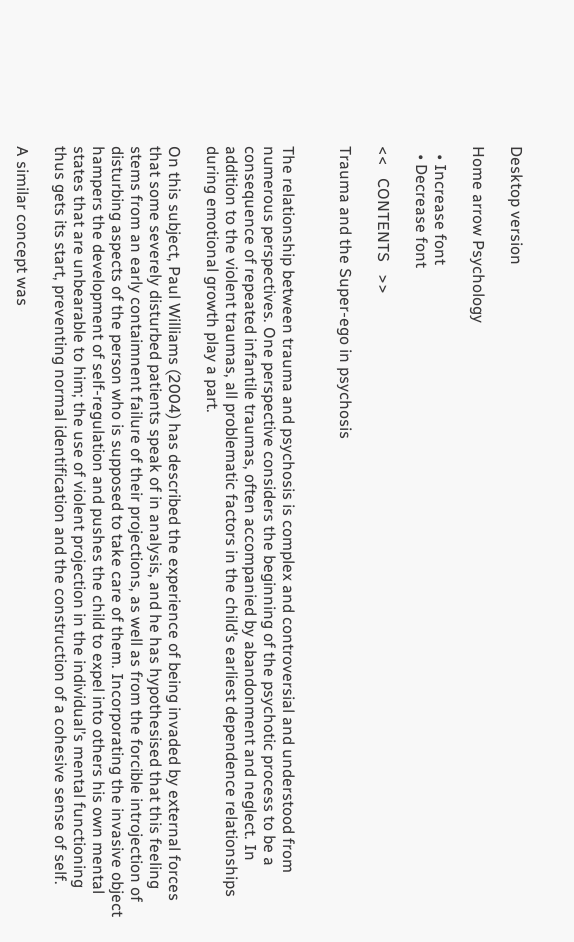Desktop version

Home arrow Psychology

  • Increase font
  • Decrease font

<<   CONTENTS   >>

Trauma and the Super-ego in psychosis


The relationship between trauma and psychosis is complex and controversial and understood from numerous perspectives. One perspective considers the beginning of the psychotic process to be a consequence of repeated infantile traumas, often accompanied by abandonment and neglect. In addition to the violent traumas, all problematic factors in the child’s earliest dependence relationships during emotional growth play a part.

On this subject, Paul Williams (2004) has described the experience of being invaded by external forces that some severely disturbed patients speak of in analysis, and he has hypothesised that this feeling stems from an early contaimnent failure of their projections, as well as from the forcible introjection of disturbing aspects of the person who is supposed to take care of them. Incorporating the invasive object hampers the development of self-regulation and pushes the child to expel into others his own mental states that are unbearable to him; the use of violent projection in the individual’s mental functioning thus gets its start, preventing normal identification and the construction of a cohesive sense of self.

A similar concept was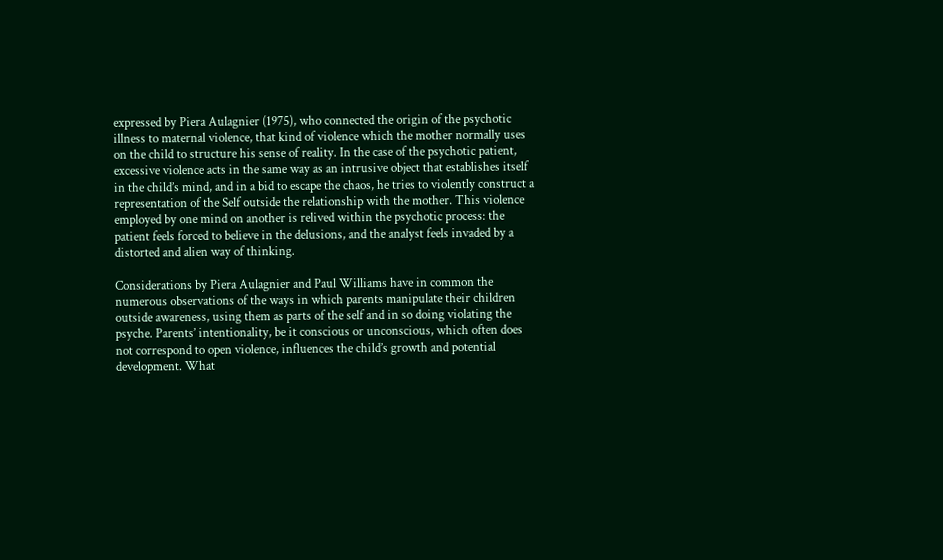expressed by Piera Aulagnier (1975), who connected the origin of the psychotic illness to maternal violence, that kind of violence which the mother normally uses on the child to structure his sense of reality. In the case of the psychotic patient, excessive violence acts in the same way as an intrusive object that establishes itself in the child’s mind, and in a bid to escape the chaos, he tries to violently construct a representation of the Self outside the relationship with the mother. This violence employed by one mind on another is relived within the psychotic process: the patient feels forced to believe in the delusions, and the analyst feels invaded by a distorted and alien way of thinking.

Considerations by Piera Aulagnier and Paul Williams have in common the numerous observations of the ways in which parents manipulate their children outside awareness, using them as parts of the self and in so doing violating the psyche. Parents’ intentionality, be it conscious or unconscious, which often does not correspond to open violence, influences the child’s growth and potential development. What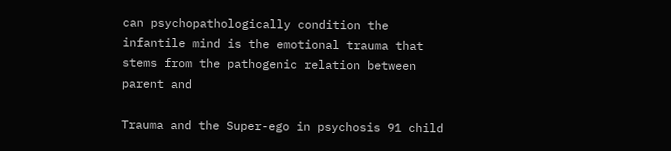can psychopathologically condition the infantile mind is the emotional trauma that stems from the pathogenic relation between parent and

Trauma and the Super-ego in psychosis 91 child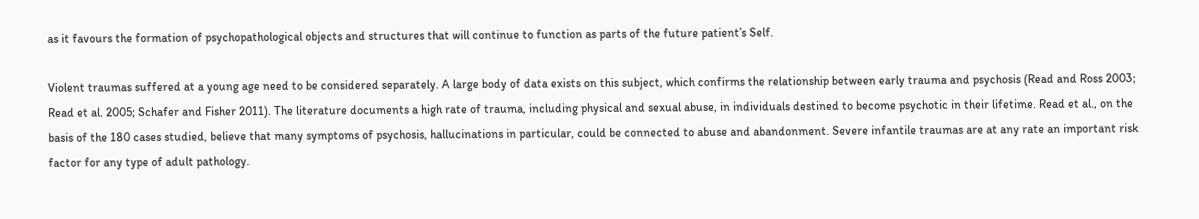as it favours the formation of psychopathological objects and structures that will continue to function as parts of the future patient’s Self.

Violent traumas suffered at a young age need to be considered separately. A large body of data exists on this subject, which confirms the relationship between early trauma and psychosis (Read and Ross 2003; Read et al. 2005; Schafer and Fisher 2011). The literature documents a high rate of trauma, including physical and sexual abuse, in individuals destined to become psychotic in their lifetime. Read et al., on the basis of the 180 cases studied, believe that many symptoms of psychosis, hallucinations in particular, could be connected to abuse and abandonment. Severe infantile traumas are at any rate an important risk factor for any type of adult pathology.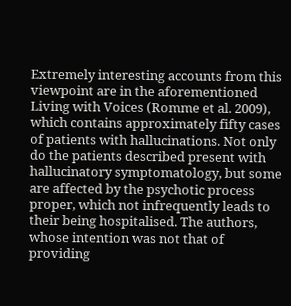Extremely interesting accounts from this viewpoint are in the aforementioned Living with Voices (Romme et al. 2009), which contains approximately fifty cases of patients with hallucinations. Not only do the patients described present with hallucinatory symptomatology, but some are affected by the psychotic process proper, which not infrequently leads to their being hospitalised. The authors, whose intention was not that of providing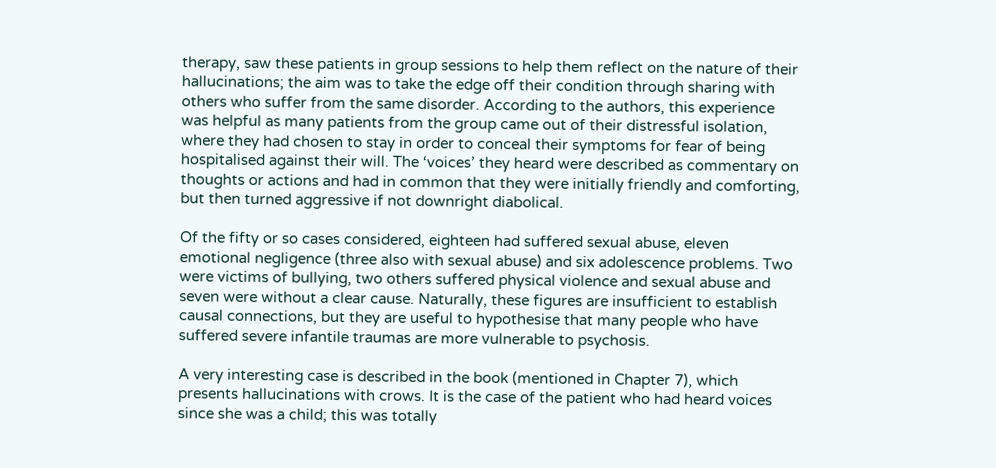therapy, saw these patients in group sessions to help them reflect on the nature of their hallucinations; the aim was to take the edge off their condition through sharing with others who suffer from the same disorder. According to the authors, this experience was helpful as many patients from the group came out of their distressful isolation, where they had chosen to stay in order to conceal their symptoms for fear of being hospitalised against their will. The ‘voices’ they heard were described as commentary on thoughts or actions and had in common that they were initially friendly and comforting, but then turned aggressive if not downright diabolical.

Of the fifty or so cases considered, eighteen had suffered sexual abuse, eleven emotional negligence (three also with sexual abuse) and six adolescence problems. Two were victims of bullying, two others suffered physical violence and sexual abuse and seven were without a clear cause. Naturally, these figures are insufficient to establish causal connections, but they are useful to hypothesise that many people who have suffered severe infantile traumas are more vulnerable to psychosis.

A very interesting case is described in the book (mentioned in Chapter 7), which presents hallucinations with crows. It is the case of the patient who had heard voices since she was a child; this was totally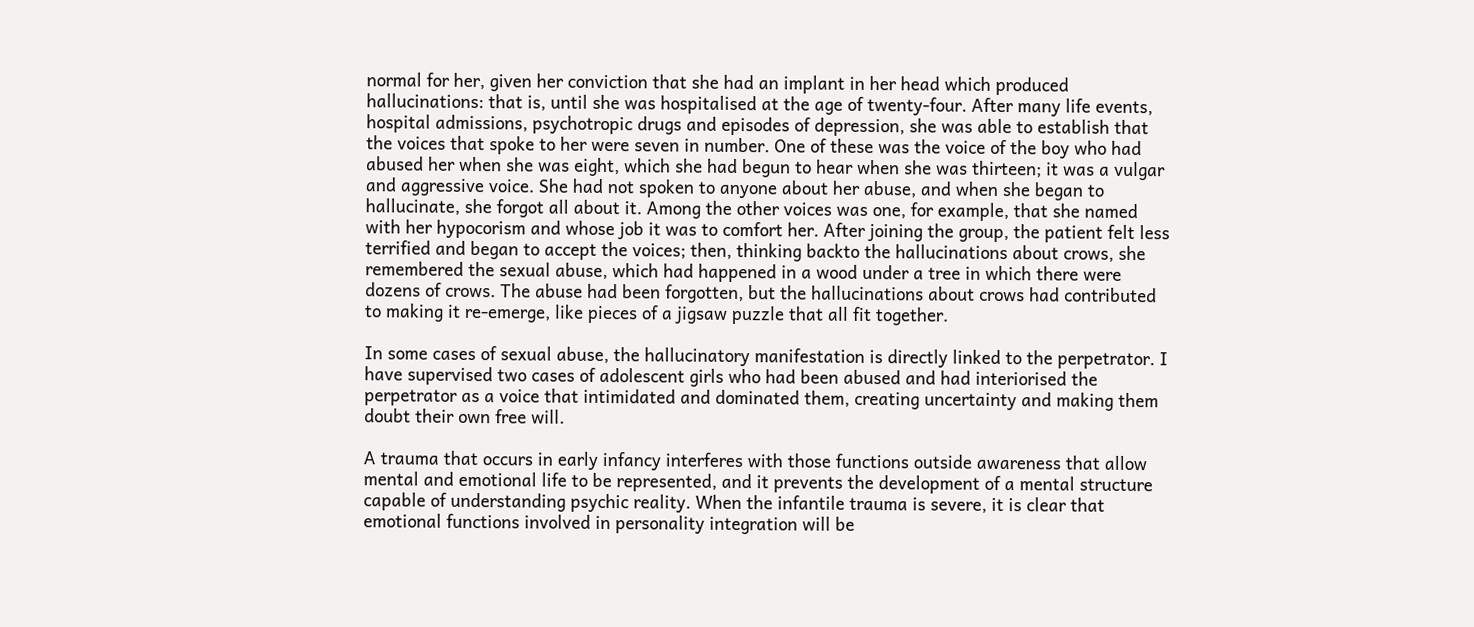normal for her, given her conviction that she had an implant in her head which produced hallucinations: that is, until she was hospitalised at the age of twenty-four. After many life events, hospital admissions, psychotropic drugs and episodes of depression, she was able to establish that the voices that spoke to her were seven in number. One of these was the voice of the boy who had abused her when she was eight, which she had begun to hear when she was thirteen; it was a vulgar and aggressive voice. She had not spoken to anyone about her abuse, and when she began to hallucinate, she forgot all about it. Among the other voices was one, for example, that she named with her hypocorism and whose job it was to comfort her. After joining the group, the patient felt less terrified and began to accept the voices; then, thinking backto the hallucinations about crows, she remembered the sexual abuse, which had happened in a wood under a tree in which there were dozens of crows. The abuse had been forgotten, but the hallucinations about crows had contributed to making it re-emerge, like pieces of a jigsaw puzzle that all fit together.

In some cases of sexual abuse, the hallucinatory manifestation is directly linked to the perpetrator. I have supervised two cases of adolescent girls who had been abused and had interiorised the perpetrator as a voice that intimidated and dominated them, creating uncertainty and making them doubt their own free will.

A trauma that occurs in early infancy interferes with those functions outside awareness that allow mental and emotional life to be represented, and it prevents the development of a mental structure capable of understanding psychic reality. When the infantile trauma is severe, it is clear that emotional functions involved in personality integration will be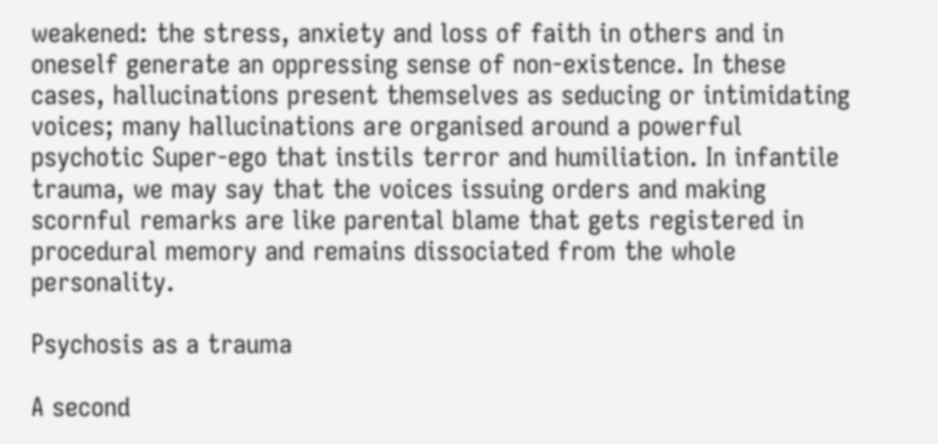weakened: the stress, anxiety and loss of faith in others and in oneself generate an oppressing sense of non-existence. In these cases, hallucinations present themselves as seducing or intimidating voices; many hallucinations are organised around a powerful psychotic Super-ego that instils terror and humiliation. In infantile trauma, we may say that the voices issuing orders and making scornful remarks are like parental blame that gets registered in procedural memory and remains dissociated from the whole personality.

Psychosis as a trauma

A second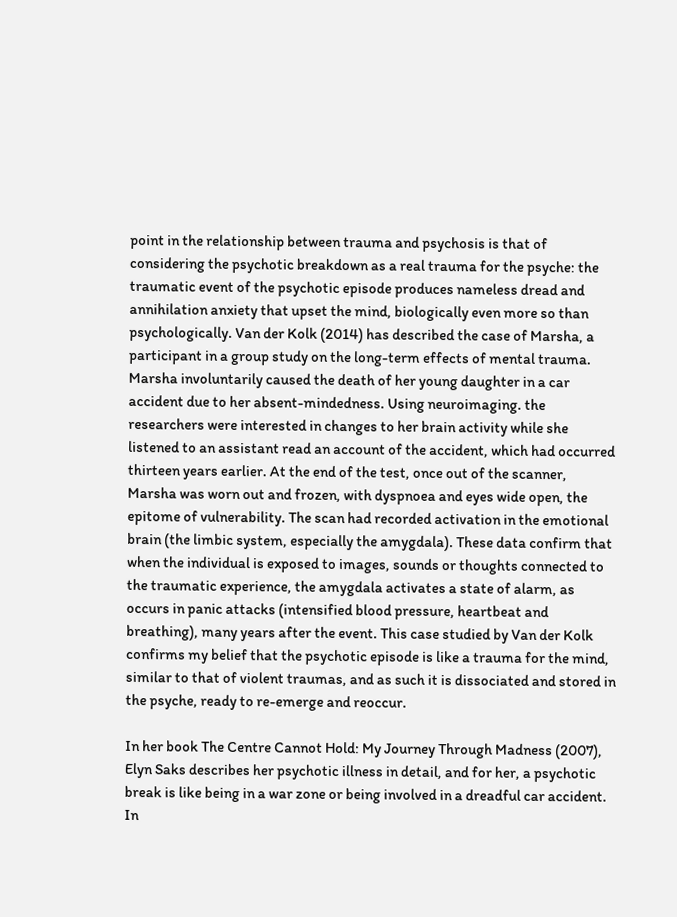point in the relationship between trauma and psychosis is that of considering the psychotic breakdown as a real trauma for the psyche: the traumatic event of the psychotic episode produces nameless dread and annihilation anxiety that upset the mind, biologically even more so than psychologically. Van der Kolk (2014) has described the case of Marsha, a participant in a group study on the long-term effects of mental trauma. Marsha involuntarily caused the death of her young daughter in a car accident due to her absent-mindedness. Using neuroimaging. the researchers were interested in changes to her brain activity while she listened to an assistant read an account of the accident, which had occurred thirteen years earlier. At the end of the test, once out of the scanner, Marsha was worn out and frozen, with dyspnoea and eyes wide open, the epitome of vulnerability. The scan had recorded activation in the emotional brain (the limbic system, especially the amygdala). These data confirm that when the individual is exposed to images, sounds or thoughts connected to the traumatic experience, the amygdala activates a state of alarm, as occurs in panic attacks (intensified blood pressure, heartbeat and breathing), many years after the event. This case studied by Van der Kolk confirms my belief that the psychotic episode is like a trauma for the mind, similar to that of violent traumas, and as such it is dissociated and stored in the psyche, ready to re-emerge and reoccur.

In her book The Centre Cannot Hold: My Journey Through Madness (2007), Elyn Saks describes her psychotic illness in detail, and for her, a psychotic break is like being in a war zone or being involved in a dreadful car accident. In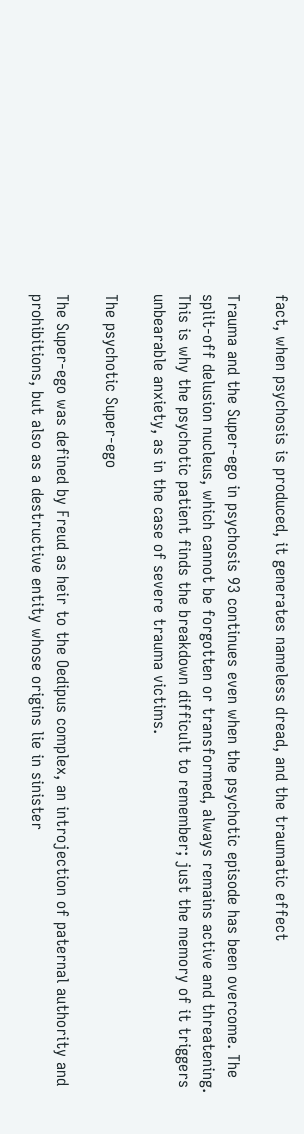fact, when psychosis is produced, it generates nameless dread, and the traumatic effect

Trauma and the Super-ego in psychosis 93 continues even when the psychotic episode has been overcome. The split-off delusion nucleus, which cannot be forgotten or transformed, always remains active and threatening. This is why the psychotic patient finds the breakdown difficult to remember; just the memory of it triggers unbearable anxiety, as in the case of severe trauma victims.

The psychotic Super-ego

The Super-ego was defined by Freud as heir to the Oedipus complex, an introjection of paternal authority and prohibitions, but also as a destructive entity whose origins lie in sinister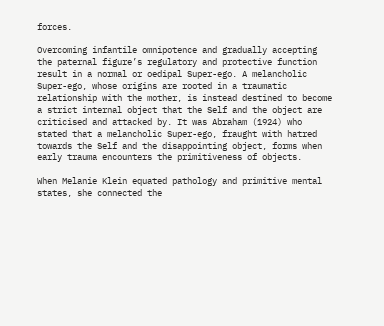forces.

Overcoming infantile omnipotence and gradually accepting the paternal figure’s regulatory and protective function result in a normal or oedipal Super-ego. A melancholic Super-ego, whose origins are rooted in a traumatic relationship with the mother, is instead destined to become a strict internal object that the Self and the object are criticised and attacked by. It was Abraham (1924) who stated that a melancholic Super-ego, fraught with hatred towards the Self and the disappointing object, forms when early trauma encounters the primitiveness of objects.

When Melanie Klein equated pathology and primitive mental states, she connected the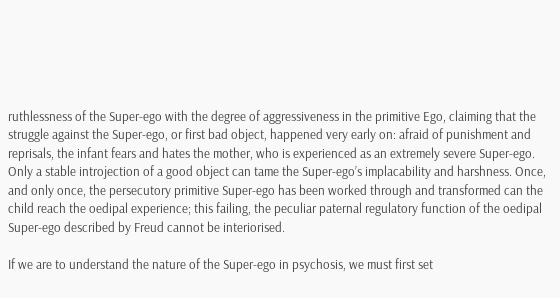ruthlessness of the Super-ego with the degree of aggressiveness in the primitive Ego, claiming that the struggle against the Super-ego, or first bad object, happened very early on: afraid of punishment and reprisals, the infant fears and hates the mother, who is experienced as an extremely severe Super-ego. Only a stable introjection of a good object can tame the Super-ego’s implacability and harshness. Once, and only once, the persecutory primitive Super-ego has been worked through and transformed can the child reach the oedipal experience; this failing, the peculiar paternal regulatory function of the oedipal Super-ego described by Freud cannot be interiorised.

If we are to understand the nature of the Super-ego in psychosis, we must first set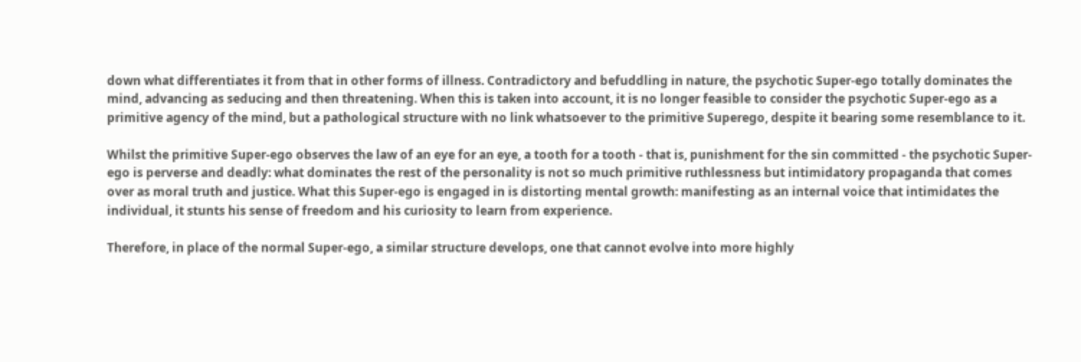down what differentiates it from that in other forms of illness. Contradictory and befuddling in nature, the psychotic Super-ego totally dominates the mind, advancing as seducing and then threatening. When this is taken into account, it is no longer feasible to consider the psychotic Super-ego as a primitive agency of the mind, but a pathological structure with no link whatsoever to the primitive Superego, despite it bearing some resemblance to it.

Whilst the primitive Super-ego observes the law of an eye for an eye, a tooth for a tooth - that is, punishment for the sin committed - the psychotic Super-ego is perverse and deadly: what dominates the rest of the personality is not so much primitive ruthlessness but intimidatory propaganda that comes over as moral truth and justice. What this Super-ego is engaged in is distorting mental growth: manifesting as an internal voice that intimidates the individual, it stunts his sense of freedom and his curiosity to learn from experience.

Therefore, in place of the normal Super-ego, a similar structure develops, one that cannot evolve into more highly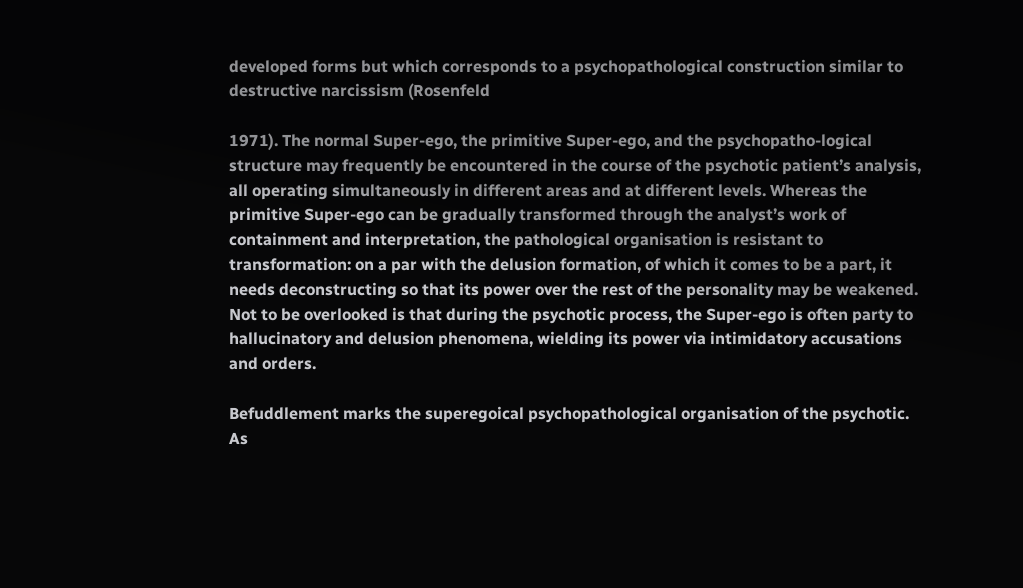developed forms but which corresponds to a psychopathological construction similar to destructive narcissism (Rosenfeld

1971). The normal Super-ego, the primitive Super-ego, and the psychopatho-logical structure may frequently be encountered in the course of the psychotic patient’s analysis, all operating simultaneously in different areas and at different levels. Whereas the primitive Super-ego can be gradually transformed through the analyst’s work of containment and interpretation, the pathological organisation is resistant to transformation: on a par with the delusion formation, of which it comes to be a part, it needs deconstructing so that its power over the rest of the personality may be weakened. Not to be overlooked is that during the psychotic process, the Super-ego is often party to hallucinatory and delusion phenomena, wielding its power via intimidatory accusations and orders.

Befuddlement marks the superegoical psychopathological organisation of the psychotic. As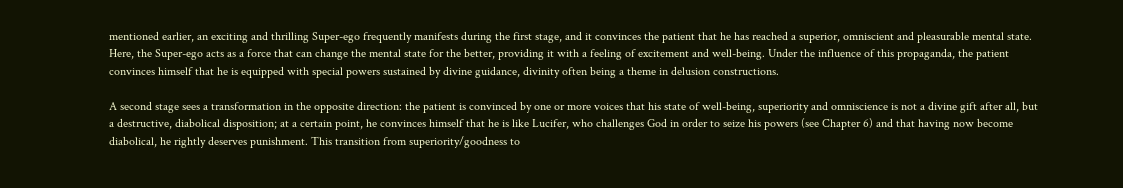mentioned earlier, an exciting and thrilling Super-ego frequently manifests during the first stage, and it convinces the patient that he has reached a superior, omniscient and pleasurable mental state. Here, the Super-ego acts as a force that can change the mental state for the better, providing it with a feeling of excitement and well-being. Under the influence of this propaganda, the patient convinces himself that he is equipped with special powers sustained by divine guidance, divinity often being a theme in delusion constructions.

A second stage sees a transformation in the opposite direction: the patient is convinced by one or more voices that his state of well-being, superiority and omniscience is not a divine gift after all, but a destructive, diabolical disposition; at a certain point, he convinces himself that he is like Lucifer, who challenges God in order to seize his powers (see Chapter 6) and that having now become diabolical, he rightly deserves punishment. This transition from superiority/goodness to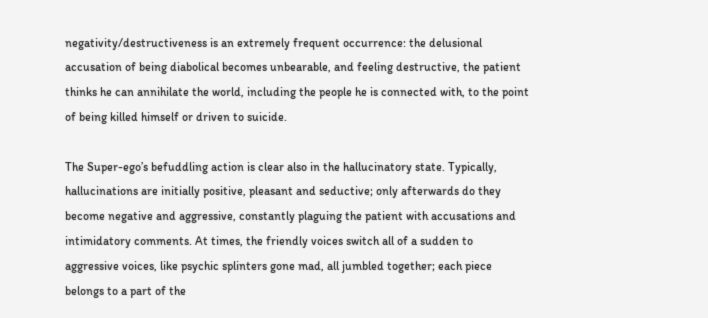negativity/destructiveness is an extremely frequent occurrence: the delusional accusation of being diabolical becomes unbearable, and feeling destructive, the patient thinks he can annihilate the world, including the people he is connected with, to the point of being killed himself or driven to suicide.

The Super-ego’s befuddling action is clear also in the hallucinatory state. Typically, hallucinations are initially positive, pleasant and seductive; only afterwards do they become negative and aggressive, constantly plaguing the patient with accusations and intimidatory comments. At times, the friendly voices switch all of a sudden to aggressive voices, like psychic splinters gone mad, all jumbled together; each piece belongs to a part of the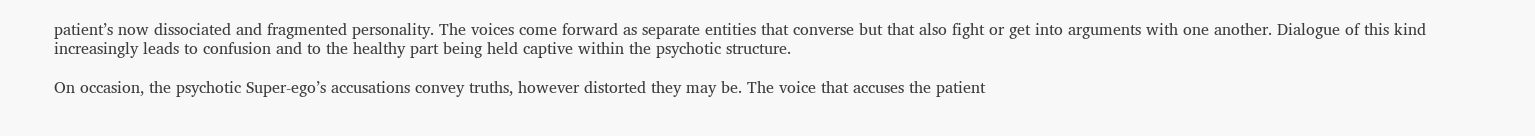patient’s now dissociated and fragmented personality. The voices come forward as separate entities that converse but that also fight or get into arguments with one another. Dialogue of this kind increasingly leads to confusion and to the healthy part being held captive within the psychotic structure.

On occasion, the psychotic Super-ego’s accusations convey truths, however distorted they may be. The voice that accuses the patient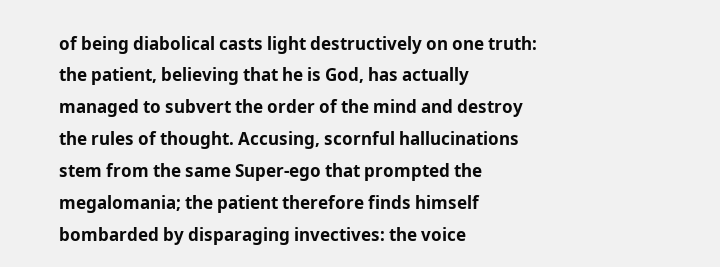of being diabolical casts light destructively on one truth: the patient, believing that he is God, has actually managed to subvert the order of the mind and destroy the rules of thought. Accusing, scornful hallucinations stem from the same Super-ego that prompted the megalomania; the patient therefore finds himself bombarded by disparaging invectives: the voice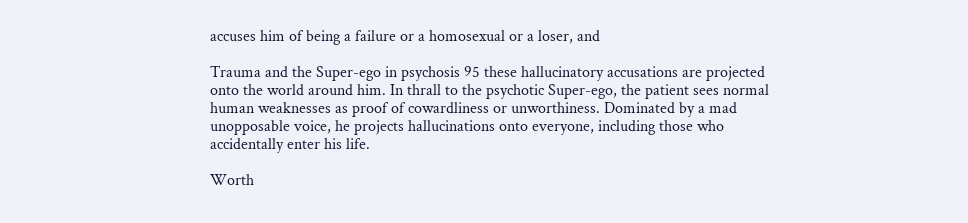accuses him of being a failure or a homosexual or a loser, and

Trauma and the Super-ego in psychosis 95 these hallucinatory accusations are projected onto the world around him. In thrall to the psychotic Super-ego, the patient sees normal human weaknesses as proof of cowardliness or unworthiness. Dominated by a mad unopposable voice, he projects hallucinations onto everyone, including those who accidentally enter his life.

Worth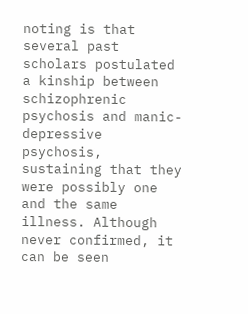noting is that several past scholars postulated a kinship between schizophrenic psychosis and manic-depressive psychosis, sustaining that they were possibly one and the same illness. Although never confirmed, it can be seen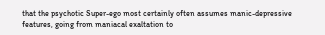that the psychotic Super-ego most certainly often assumes manic-depressive features, going from maniacal exaltation to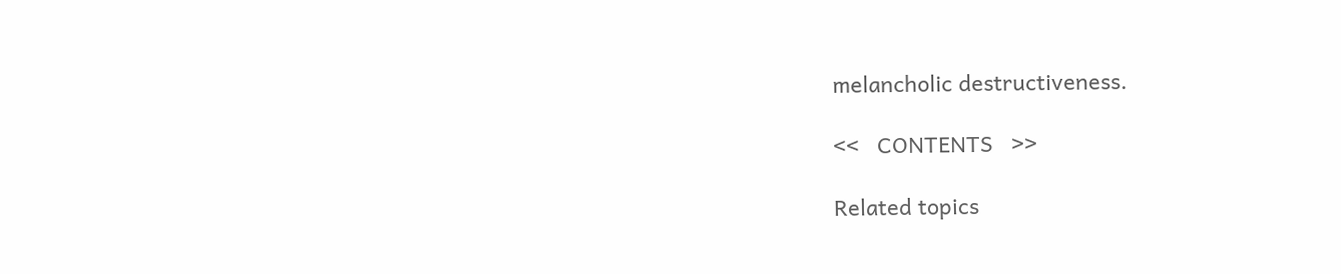melancholic destructiveness.

<<   CONTENTS   >>

Related topics